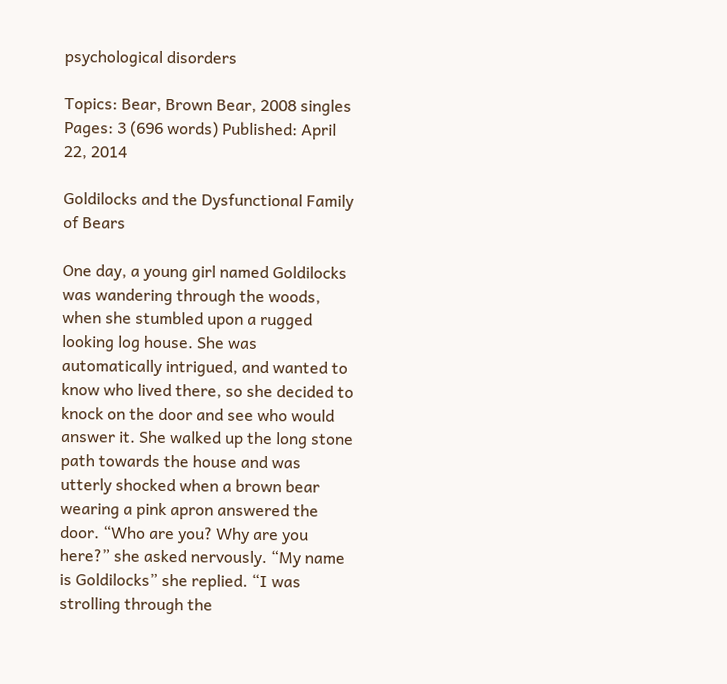psychological disorders

Topics: Bear, Brown Bear, 2008 singles Pages: 3 (696 words) Published: April 22, 2014

Goldilocks and the Dysfunctional Family of Bears

One day, a young girl named Goldilocks was wandering through the woods, when she stumbled upon a rugged looking log house. She was automatically intrigued, and wanted to know who lived there, so she decided to knock on the door and see who would answer it. She walked up the long stone path towards the house and was utterly shocked when a brown bear wearing a pink apron answered the door. “Who are you? Why are you here?” she asked nervously. “My name is Goldilocks” she replied. “I was strolling through the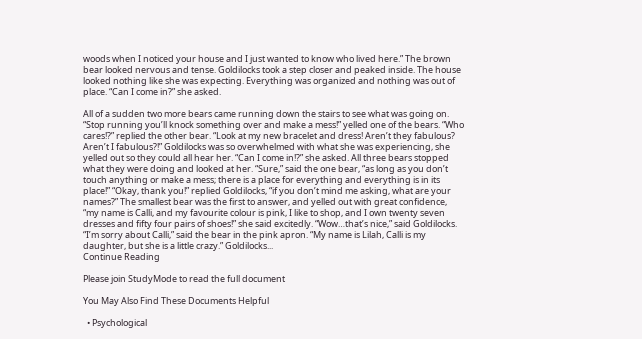woods when I noticed your house and I just wanted to know who lived here.” The brown bear looked nervous and tense. Goldilocks took a step closer and peaked inside. The house looked nothing like she was expecting. Everything was organized and nothing was out of place. “Can I come in?” she asked.

All of a sudden two more bears came running down the stairs to see what was going on. “Stop running you’ll knock something over and make a mess!” yelled one of the bears. “Who cares!?” replied the other bear. “Look at my new bracelet and dress! Aren’t they fabulous? Aren’t I fabulous?!” Goldilocks was so overwhelmed with what she was experiencing, she yelled out so they could all hear her. “Can I come in!?” she asked. All three bears stopped what they were doing and looked at her. “Sure,” said the one bear, “as long as you don’t touch anything or make a mess; there is a place for everything and everything is in its place!” “Okay, thank you!” replied Goldilocks, “if you don’t mind me asking, what are your names?” The smallest bear was the first to answer, and yelled out with great confidence, “my name is Calli, and my favourite colour is pink, I like to shop, and I own twenty seven dresses and fifty four pairs of shoes!” she said excitedly. “Wow…that’s nice,” said Goldilocks. “I’m sorry about Calli,” said the bear in the pink apron. “My name is Lilah, Calli is my daughter, but she is a little crazy.” Goldilocks...
Continue Reading

Please join StudyMode to read the full document

You May Also Find These Documents Helpful

  • Psychological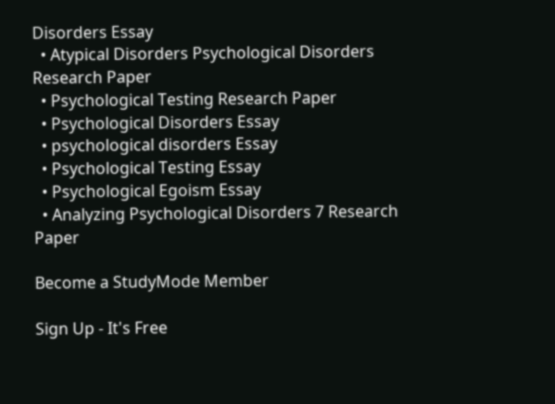Disorders Essay
  • Atypical Disorders Psychological Disorders Research Paper
  • Psychological Testing Research Paper
  • Psychological Disorders Essay
  • psychological disorders Essay
  • Psychological Testing Essay
  • Psychological Egoism Essay
  • Analyzing Psychological Disorders 7 Research Paper

Become a StudyMode Member

Sign Up - It's Free